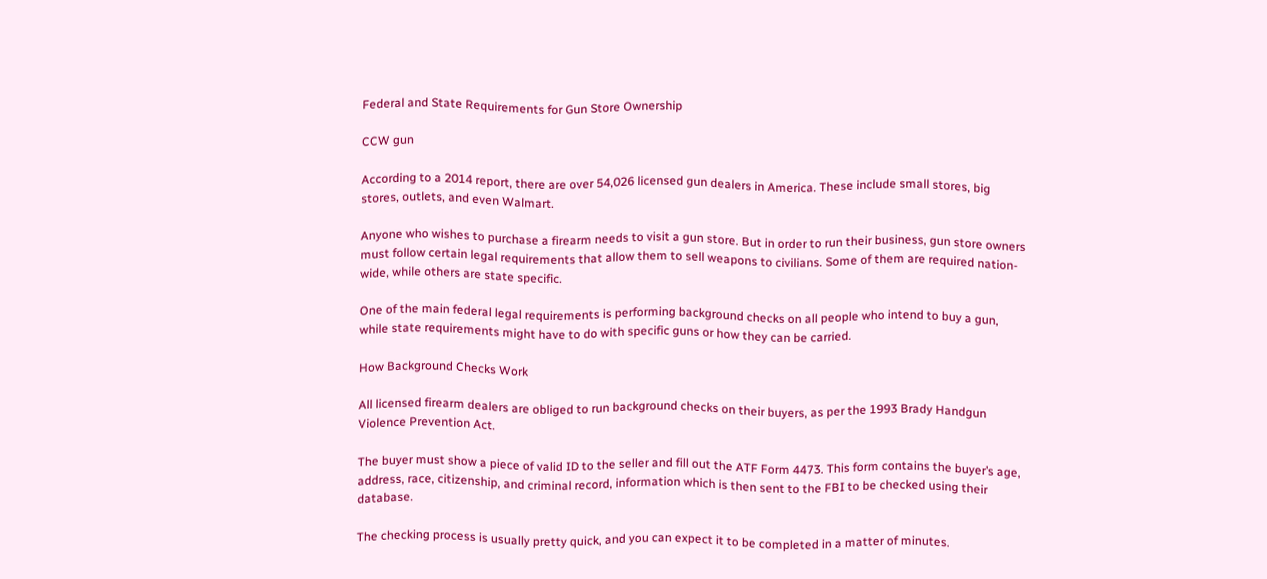Federal and State Requirements for Gun Store Ownership

CCW gun

According to a 2014 report, there are over 54,026 licensed gun dealers in America. These include small stores, big stores, outlets, and even Walmart.

Anyone who wishes to purchase a firearm needs to visit a gun store. But in order to run their business, gun store owners must follow certain legal requirements that allow them to sell weapons to civilians. Some of them are required nation-wide, while others are state specific.

One of the main federal legal requirements is performing background checks on all people who intend to buy a gun, while state requirements might have to do with specific guns or how they can be carried.

How Background Checks Work

All licensed firearm dealers are obliged to run background checks on their buyers, as per the 1993 Brady Handgun Violence Prevention Act.

The buyer must show a piece of valid ID to the seller and fill out the ATF Form 4473. This form contains the buyer’s age, address, race, citizenship, and criminal record, information which is then sent to the FBI to be checked using their database.

The checking process is usually pretty quick, and you can expect it to be completed in a matter of minutes.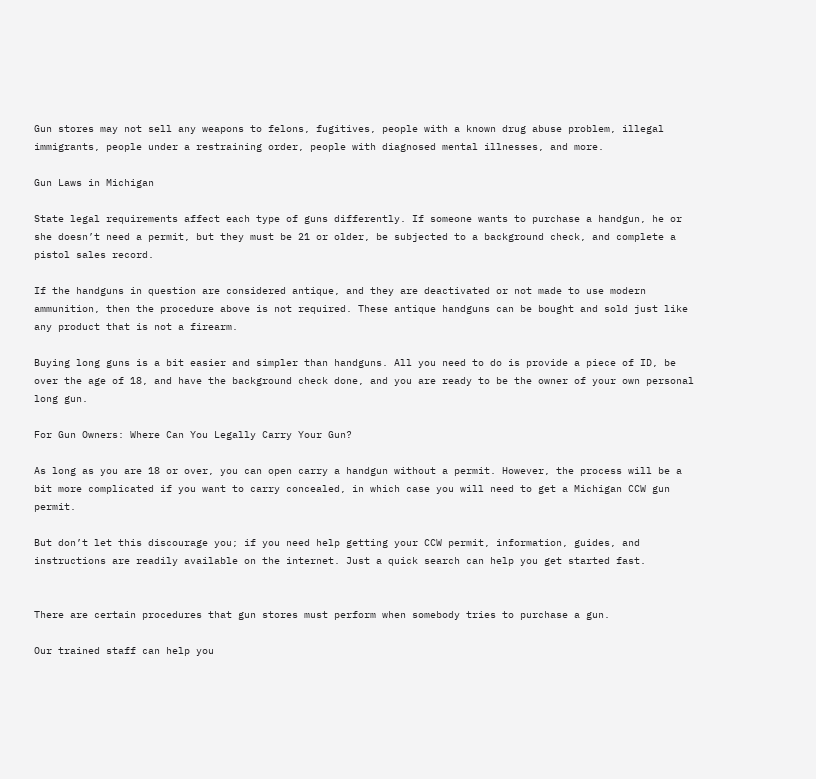Gun stores may not sell any weapons to felons, fugitives, people with a known drug abuse problem, illegal immigrants, people under a restraining order, people with diagnosed mental illnesses, and more.

Gun Laws in Michigan

State legal requirements affect each type of guns differently. If someone wants to purchase a handgun, he or she doesn’t need a permit, but they must be 21 or older, be subjected to a background check, and complete a pistol sales record.

If the handguns in question are considered antique, and they are deactivated or not made to use modern ammunition, then the procedure above is not required. These antique handguns can be bought and sold just like any product that is not a firearm.

Buying long guns is a bit easier and simpler than handguns. All you need to do is provide a piece of ID, be over the age of 18, and have the background check done, and you are ready to be the owner of your own personal long gun.

For Gun Owners: Where Can You Legally Carry Your Gun?

As long as you are 18 or over, you can open carry a handgun without a permit. However, the process will be a bit more complicated if you want to carry concealed, in which case you will need to get a Michigan CCW gun permit.

But don’t let this discourage you; if you need help getting your CCW permit, information, guides, and instructions are readily available on the internet. Just a quick search can help you get started fast.


There are certain procedures that gun stores must perform when somebody tries to purchase a gun.

Our trained staff can help you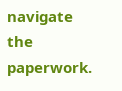navigate the paperwork.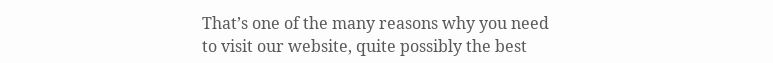That’s one of the many reasons why you need to visit our website, quite possibly the best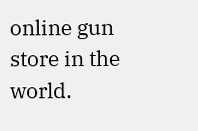online gun store in the world.